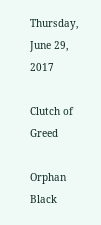Thursday, June 29, 2017

Clutch of Greed

Orphan Black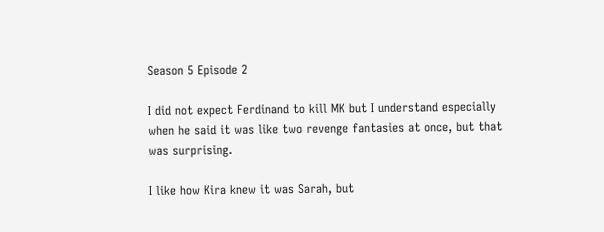Season 5 Episode 2

I did not expect Ferdinand to kill MK but I understand especially when he said it was like two revenge fantasies at once, but that was surprising.

I like how Kira knew it was Sarah, but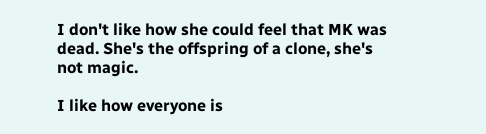I don't like how she could feel that MK was dead. She's the offspring of a clone, she's not magic.

I like how everyone is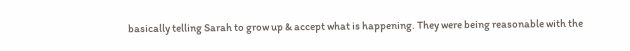basically telling Sarah to grow up & accept what is happening. They were being reasonable with the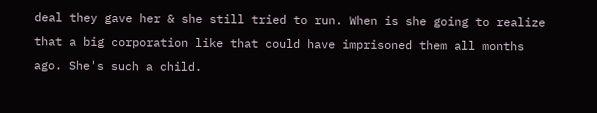deal they gave her & she still tried to run. When is she going to realize that a big corporation like that could have imprisoned them all months ago. She's such a child.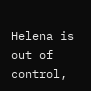Helena is out of control,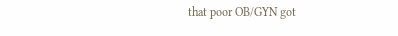that poor OB/GYN got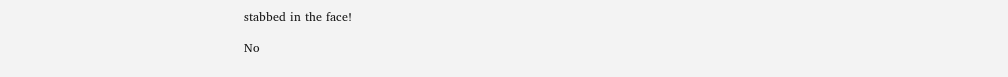stabbed in the face!

No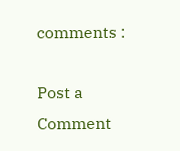comments :

Post a Comment